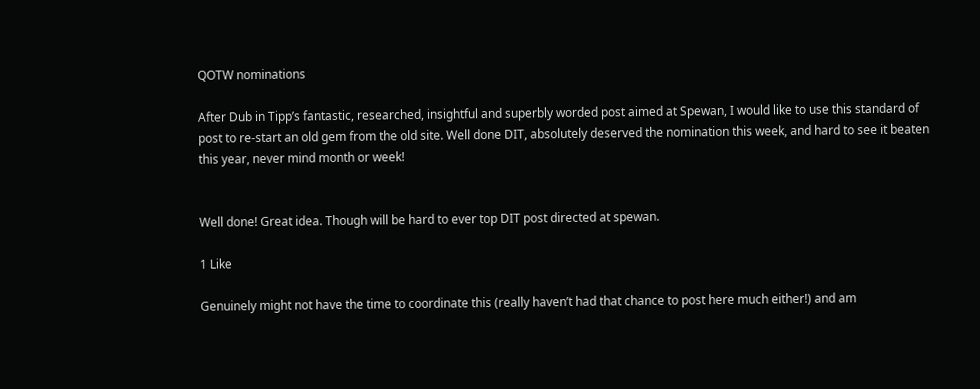QOTW nominations

After Dub in Tipp’s fantastic, researched, insightful and superbly worded post aimed at Spewan, I would like to use this standard of post to re-start an old gem from the old site. Well done DIT, absolutely deserved the nomination this week, and hard to see it beaten this year, never mind month or week!


Well done! Great idea. Though will be hard to ever top DIT post directed at spewan.

1 Like

Genuinely might not have the time to coordinate this (really haven’t had that chance to post here much either!) and am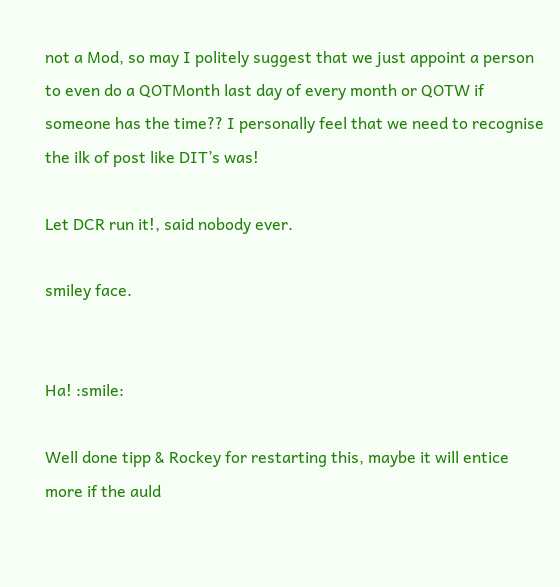not a Mod, so may I politely suggest that we just appoint a person to even do a QOTMonth last day of every month or QOTW if someone has the time?? I personally feel that we need to recognise the ilk of post like DIT’s was!

Let DCR run it!, said nobody ever.

smiley face.


Ha! :smile:

Well done tipp & Rockey for restarting this, maybe it will entice more if the auld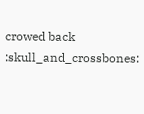crowed back :skull_and_crossbones: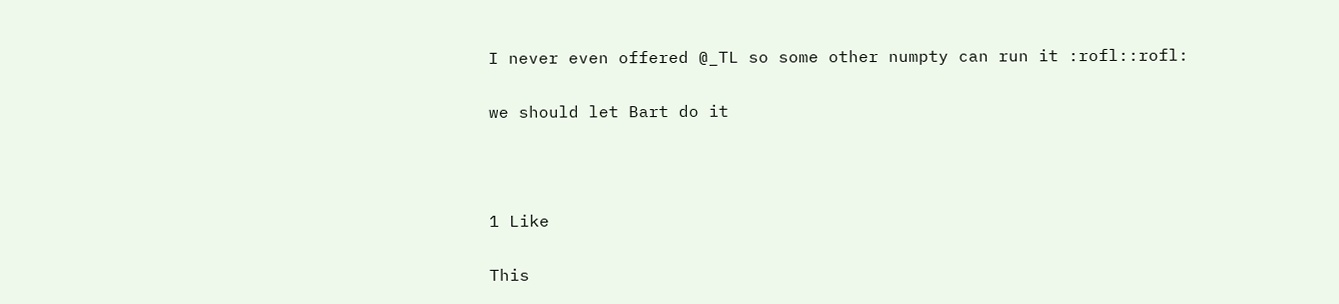I never even offered @_TL so some other numpty can run it :rofl::rofl:

we should let Bart do it



1 Like

This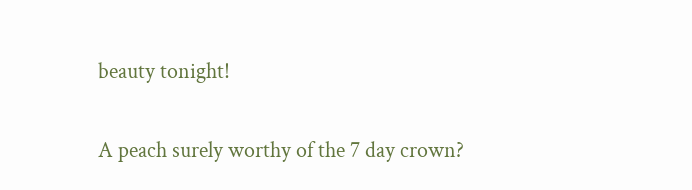beauty tonight!

A peach surely worthy of the 7 day crown?